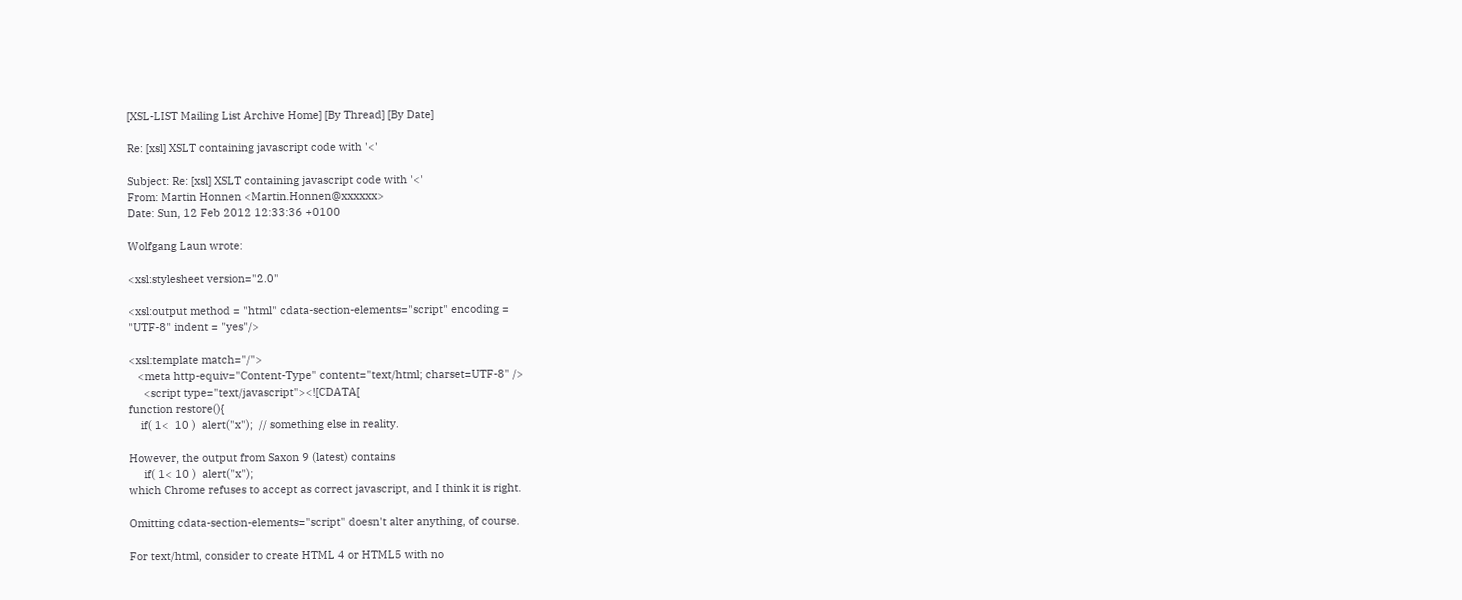[XSL-LIST Mailing List Archive Home] [By Thread] [By Date]

Re: [xsl] XSLT containing javascript code with '<'

Subject: Re: [xsl] XSLT containing javascript code with '<'
From: Martin Honnen <Martin.Honnen@xxxxxx>
Date: Sun, 12 Feb 2012 12:33:36 +0100

Wolfgang Laun wrote:

<xsl:stylesheet version="2.0"

<xsl:output method = "html" cdata-section-elements="script" encoding =
"UTF-8" indent = "yes"/>

<xsl:template match="/">
   <meta http-equiv="Content-Type" content="text/html; charset=UTF-8" />
     <script type="text/javascript"><![CDATA[
function restore(){
    if( 1<  10 )  alert("x");  // something else in reality.

However, the output from Saxon 9 (latest) contains
     if( 1< 10 )  alert("x");
which Chrome refuses to accept as correct javascript, and I think it is right.

Omitting cdata-section-elements="script" doesn't alter anything, of course.

For text/html, consider to create HTML 4 or HTML5 with no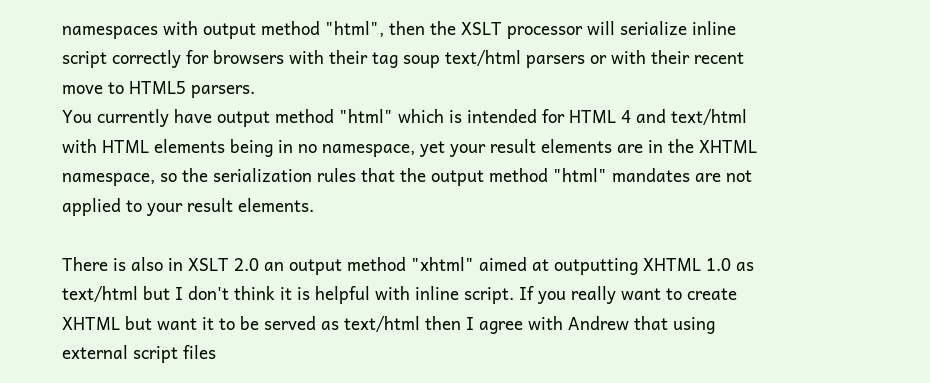namespaces with output method "html", then the XSLT processor will serialize inline script correctly for browsers with their tag soup text/html parsers or with their recent move to HTML5 parsers.
You currently have output method "html" which is intended for HTML 4 and text/html with HTML elements being in no namespace, yet your result elements are in the XHTML namespace, so the serialization rules that the output method "html" mandates are not applied to your result elements.

There is also in XSLT 2.0 an output method "xhtml" aimed at outputting XHTML 1.0 as text/html but I don't think it is helpful with inline script. If you really want to create XHTML but want it to be served as text/html then I agree with Andrew that using external script files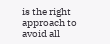is the right approach to avoid all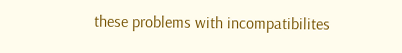these problems with incompatibilites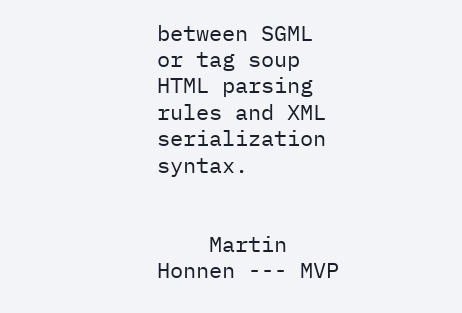between SGML or tag soup HTML parsing rules and XML serialization syntax.


    Martin Honnen --- MVP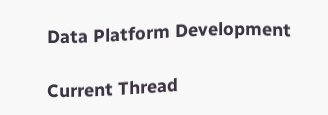Data Platform Development

Current Thread